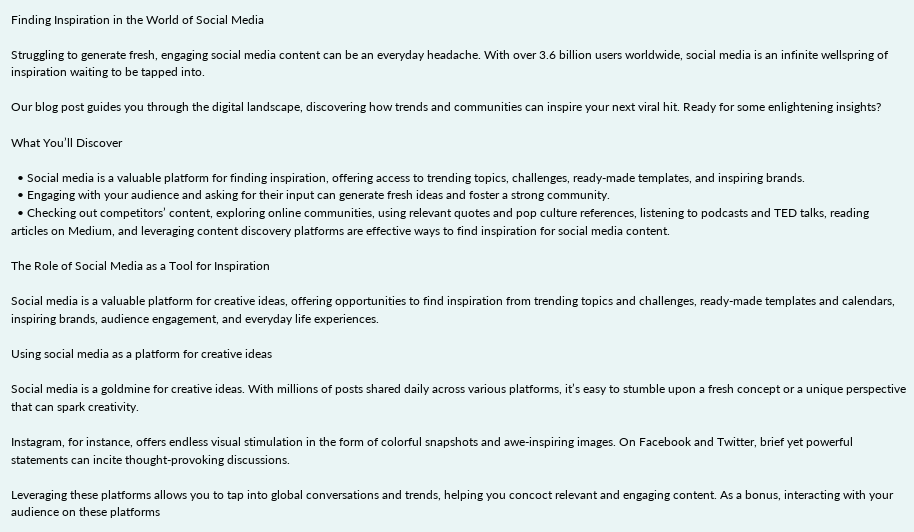Finding Inspiration in the World of Social Media

Struggling to generate fresh, engaging social media content can be an everyday headache. With over 3.6 billion users worldwide, social media is an infinite wellspring of inspiration waiting to be tapped into.

Our blog post guides you through the digital landscape, discovering how trends and communities can inspire your next viral hit. Ready for some enlightening insights?

What You’ll Discover

  • Social media is a valuable platform for finding inspiration, offering access to trending topics, challenges, ready-made templates, and inspiring brands.
  • Engaging with your audience and asking for their input can generate fresh ideas and foster a strong community.
  • Checking out competitors’ content, exploring online communities, using relevant quotes and pop culture references, listening to podcasts and TED talks, reading articles on Medium, and leveraging content discovery platforms are effective ways to find inspiration for social media content.

The Role of Social Media as a Tool for Inspiration

Social media is a valuable platform for creative ideas, offering opportunities to find inspiration from trending topics and challenges, ready-made templates and calendars, inspiring brands, audience engagement, and everyday life experiences.

Using social media as a platform for creative ideas

Social media is a goldmine for creative ideas. With millions of posts shared daily across various platforms, it’s easy to stumble upon a fresh concept or a unique perspective that can spark creativity.

Instagram, for instance, offers endless visual stimulation in the form of colorful snapshots and awe-inspiring images. On Facebook and Twitter, brief yet powerful statements can incite thought-provoking discussions.

Leveraging these platforms allows you to tap into global conversations and trends, helping you concoct relevant and engaging content. As a bonus, interacting with your audience on these platforms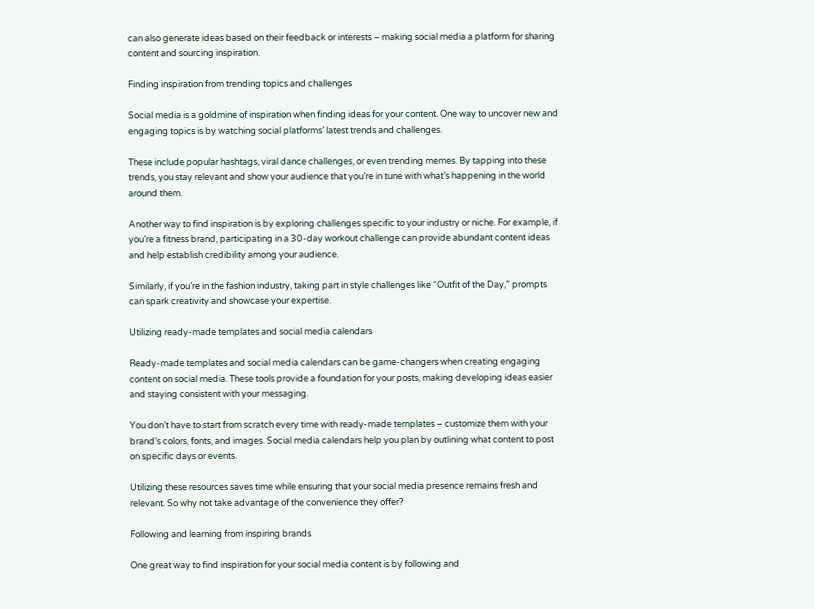can also generate ideas based on their feedback or interests – making social media a platform for sharing content and sourcing inspiration.

Finding inspiration from trending topics and challenges

Social media is a goldmine of inspiration when finding ideas for your content. One way to uncover new and engaging topics is by watching social platforms’ latest trends and challenges.

These include popular hashtags, viral dance challenges, or even trending memes. By tapping into these trends, you stay relevant and show your audience that you’re in tune with what’s happening in the world around them.

Another way to find inspiration is by exploring challenges specific to your industry or niche. For example, if you’re a fitness brand, participating in a 30-day workout challenge can provide abundant content ideas and help establish credibility among your audience.

Similarly, if you’re in the fashion industry, taking part in style challenges like “Outfit of the Day,” prompts can spark creativity and showcase your expertise.

Utilizing ready-made templates and social media calendars

Ready-made templates and social media calendars can be game-changers when creating engaging content on social media. These tools provide a foundation for your posts, making developing ideas easier and staying consistent with your messaging.

You don’t have to start from scratch every time with ready-made templates – customize them with your brand’s colors, fonts, and images. Social media calendars help you plan by outlining what content to post on specific days or events.

Utilizing these resources saves time while ensuring that your social media presence remains fresh and relevant. So why not take advantage of the convenience they offer?

Following and learning from inspiring brands

One great way to find inspiration for your social media content is by following and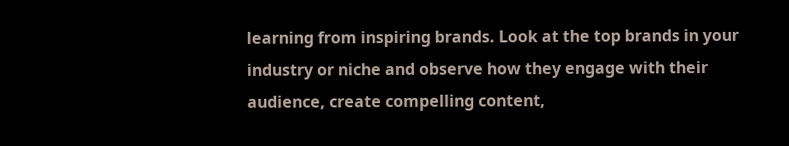learning from inspiring brands. Look at the top brands in your industry or niche and observe how they engage with their audience, create compelling content,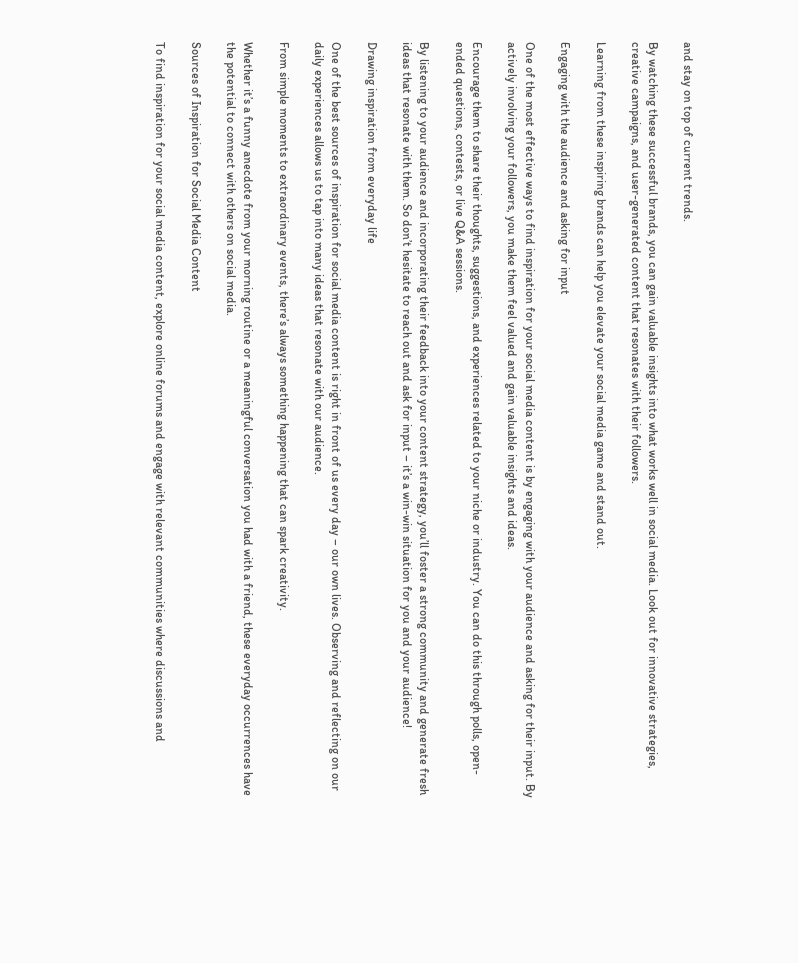and stay on top of current trends.

By watching these successful brands, you can gain valuable insights into what works well in social media. Look out for innovative strategies, creative campaigns, and user-generated content that resonates with their followers.

Learning from these inspiring brands can help you elevate your social media game and stand out.

Engaging with the audience and asking for input

One of the most effective ways to find inspiration for your social media content is by engaging with your audience and asking for their input. By actively involving your followers, you make them feel valued and gain valuable insights and ideas.

Encourage them to share their thoughts, suggestions, and experiences related to your niche or industry. You can do this through polls, open-ended questions, contests, or live Q&A sessions.

By listening to your audience and incorporating their feedback into your content strategy, you’ll foster a strong community and generate fresh ideas that resonate with them. So don’t hesitate to reach out and ask for input – it’s a win-win situation for you and your audience!

Drawing inspiration from everyday life

One of the best sources of inspiration for social media content is right in front of us every day – our own lives. Observing and reflecting on our daily experiences allows us to tap into many ideas that resonate with our audience.

From simple moments to extraordinary events, there’s always something happening that can spark creativity.

Whether it’s a funny anecdote from your morning routine or a meaningful conversation you had with a friend, these everyday occurrences have the potential to connect with others on social media.

Sources of Inspiration for Social Media Content

To find inspiration for your social media content, explore online forums and engage with relevant communities where discussions and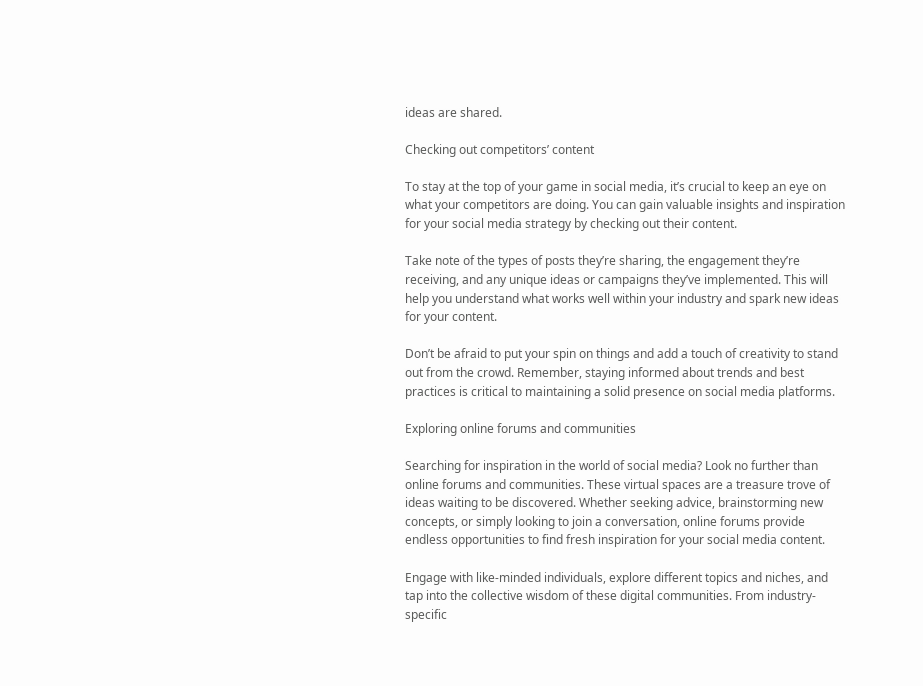ideas are shared.

Checking out competitors’ content

To stay at the top of your game in social media, it’s crucial to keep an eye on what your competitors are doing. You can gain valuable insights and inspiration for your social media strategy by checking out their content.

Take note of the types of posts they’re sharing, the engagement they’re receiving, and any unique ideas or campaigns they’ve implemented. This will help you understand what works well within your industry and spark new ideas for your content.

Don’t be afraid to put your spin on things and add a touch of creativity to stand out from the crowd. Remember, staying informed about trends and best practices is critical to maintaining a solid presence on social media platforms.

Exploring online forums and communities

Searching for inspiration in the world of social media? Look no further than online forums and communities. These virtual spaces are a treasure trove of ideas waiting to be discovered. Whether seeking advice, brainstorming new concepts, or simply looking to join a conversation, online forums provide endless opportunities to find fresh inspiration for your social media content.

Engage with like-minded individuals, explore different topics and niches, and tap into the collective wisdom of these digital communities. From industry-specific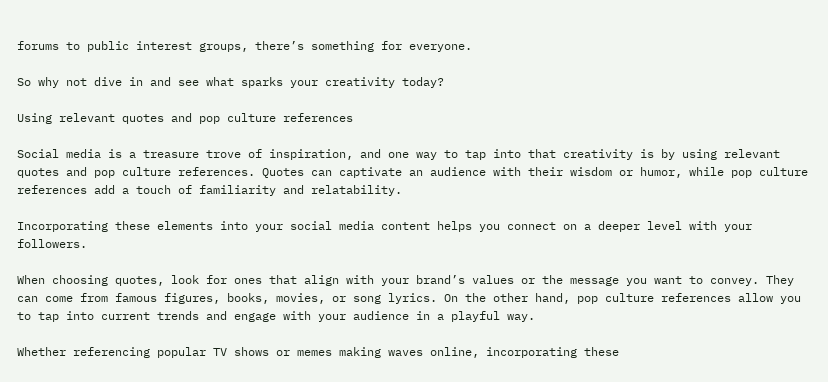forums to public interest groups, there’s something for everyone.

So why not dive in and see what sparks your creativity today?

Using relevant quotes and pop culture references

Social media is a treasure trove of inspiration, and one way to tap into that creativity is by using relevant quotes and pop culture references. Quotes can captivate an audience with their wisdom or humor, while pop culture references add a touch of familiarity and relatability.

Incorporating these elements into your social media content helps you connect on a deeper level with your followers.

When choosing quotes, look for ones that align with your brand’s values or the message you want to convey. They can come from famous figures, books, movies, or song lyrics. On the other hand, pop culture references allow you to tap into current trends and engage with your audience in a playful way.

Whether referencing popular TV shows or memes making waves online, incorporating these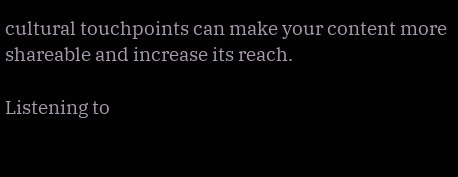cultural touchpoints can make your content more shareable and increase its reach.

Listening to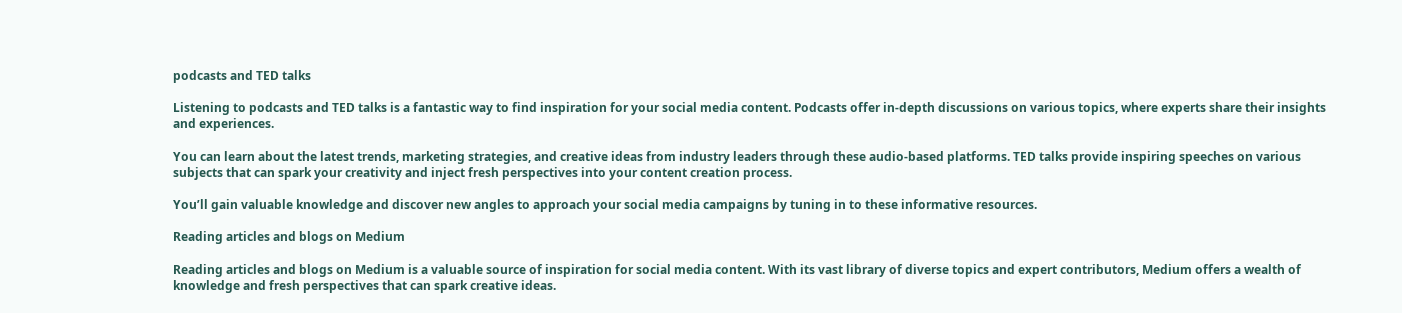podcasts and TED talks

Listening to podcasts and TED talks is a fantastic way to find inspiration for your social media content. Podcasts offer in-depth discussions on various topics, where experts share their insights and experiences.

You can learn about the latest trends, marketing strategies, and creative ideas from industry leaders through these audio-based platforms. TED talks provide inspiring speeches on various subjects that can spark your creativity and inject fresh perspectives into your content creation process.

You’ll gain valuable knowledge and discover new angles to approach your social media campaigns by tuning in to these informative resources.

Reading articles and blogs on Medium

Reading articles and blogs on Medium is a valuable source of inspiration for social media content. With its vast library of diverse topics and expert contributors, Medium offers a wealth of knowledge and fresh perspectives that can spark creative ideas.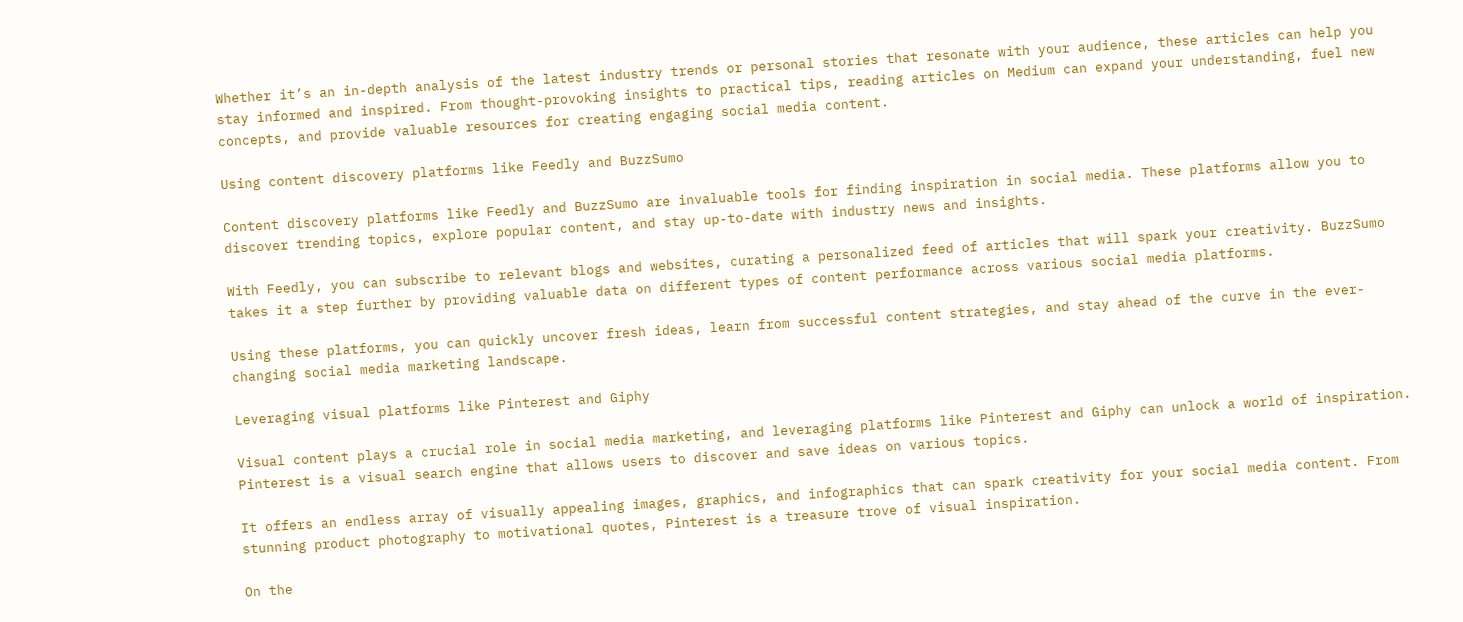Whether it’s an in-depth analysis of the latest industry trends or personal stories that resonate with your audience, these articles can help you stay informed and inspired. From thought-provoking insights to practical tips, reading articles on Medium can expand your understanding, fuel new concepts, and provide valuable resources for creating engaging social media content.

Using content discovery platforms like Feedly and BuzzSumo

Content discovery platforms like Feedly and BuzzSumo are invaluable tools for finding inspiration in social media. These platforms allow you to discover trending topics, explore popular content, and stay up-to-date with industry news and insights.

With Feedly, you can subscribe to relevant blogs and websites, curating a personalized feed of articles that will spark your creativity. BuzzSumo takes it a step further by providing valuable data on different types of content performance across various social media platforms.

Using these platforms, you can quickly uncover fresh ideas, learn from successful content strategies, and stay ahead of the curve in the ever-changing social media marketing landscape.

Leveraging visual platforms like Pinterest and Giphy

Visual content plays a crucial role in social media marketing, and leveraging platforms like Pinterest and Giphy can unlock a world of inspiration. Pinterest is a visual search engine that allows users to discover and save ideas on various topics.

It offers an endless array of visually appealing images, graphics, and infographics that can spark creativity for your social media content. From stunning product photography to motivational quotes, Pinterest is a treasure trove of visual inspiration.

On the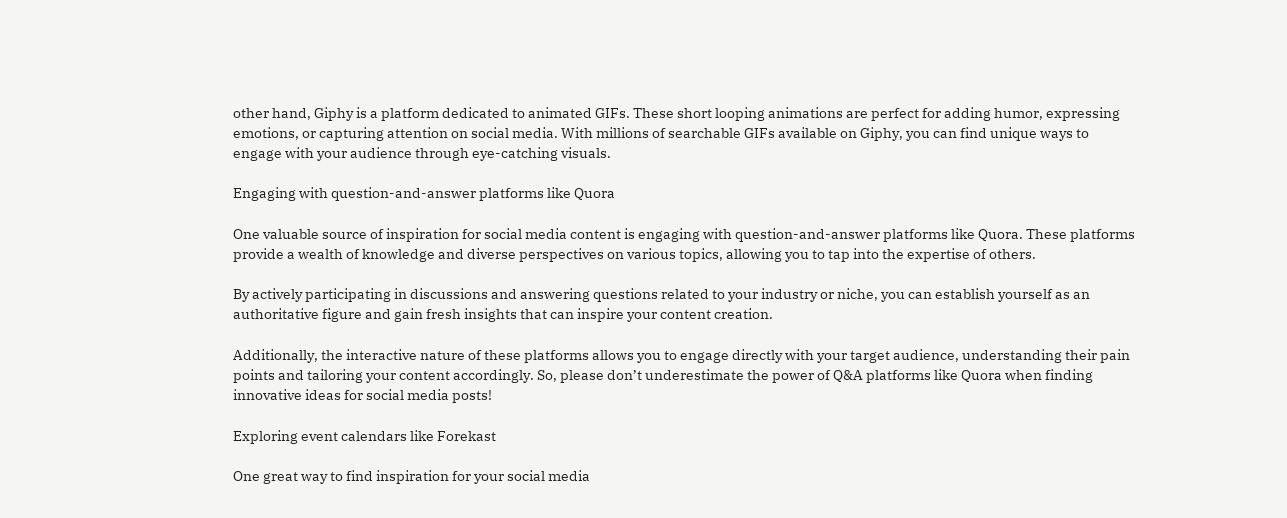other hand, Giphy is a platform dedicated to animated GIFs. These short looping animations are perfect for adding humor, expressing emotions, or capturing attention on social media. With millions of searchable GIFs available on Giphy, you can find unique ways to engage with your audience through eye-catching visuals.

Engaging with question-and-answer platforms like Quora

One valuable source of inspiration for social media content is engaging with question-and-answer platforms like Quora. These platforms provide a wealth of knowledge and diverse perspectives on various topics, allowing you to tap into the expertise of others.

By actively participating in discussions and answering questions related to your industry or niche, you can establish yourself as an authoritative figure and gain fresh insights that can inspire your content creation.

Additionally, the interactive nature of these platforms allows you to engage directly with your target audience, understanding their pain points and tailoring your content accordingly. So, please don’t underestimate the power of Q&A platforms like Quora when finding innovative ideas for social media posts!

Exploring event calendars like Forekast

One great way to find inspiration for your social media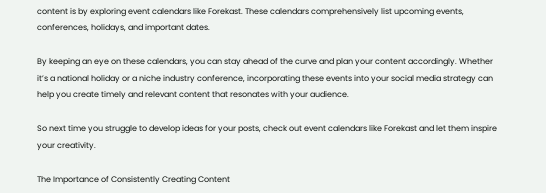content is by exploring event calendars like Forekast. These calendars comprehensively list upcoming events, conferences, holidays, and important dates.

By keeping an eye on these calendars, you can stay ahead of the curve and plan your content accordingly. Whether it’s a national holiday or a niche industry conference, incorporating these events into your social media strategy can help you create timely and relevant content that resonates with your audience.

So next time you struggle to develop ideas for your posts, check out event calendars like Forekast and let them inspire your creativity.

The Importance of Consistently Creating Content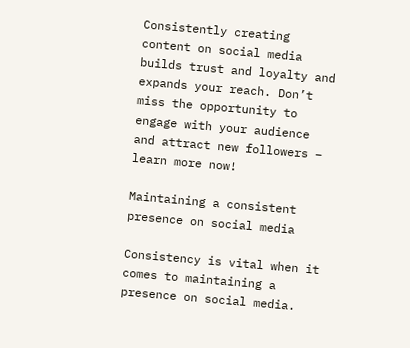Consistently creating content on social media builds trust and loyalty and expands your reach. Don’t miss the opportunity to engage with your audience and attract new followers – learn more now!

Maintaining a consistent presence on social media

Consistency is vital when it comes to maintaining a presence on social media.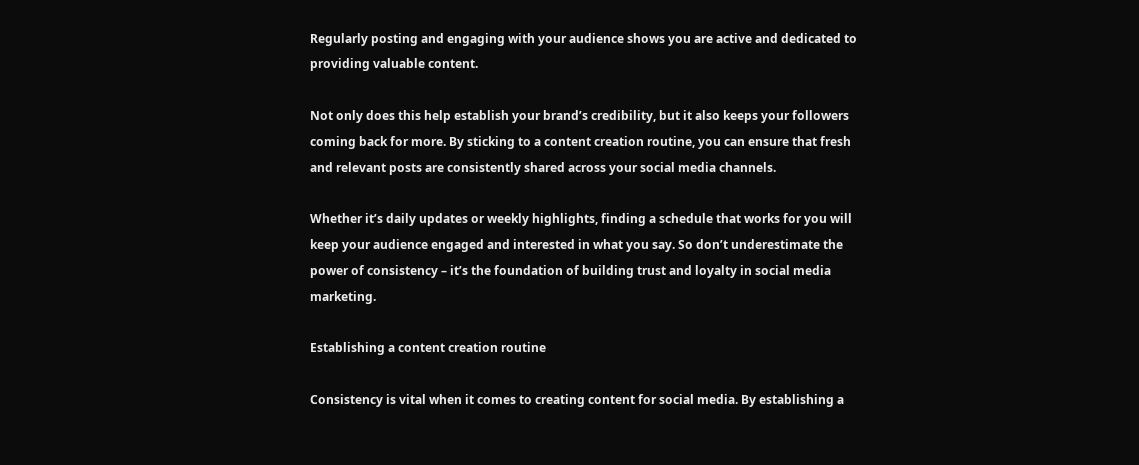Regularly posting and engaging with your audience shows you are active and dedicated to providing valuable content.

Not only does this help establish your brand’s credibility, but it also keeps your followers coming back for more. By sticking to a content creation routine, you can ensure that fresh and relevant posts are consistently shared across your social media channels.

Whether it’s daily updates or weekly highlights, finding a schedule that works for you will keep your audience engaged and interested in what you say. So don’t underestimate the power of consistency – it’s the foundation of building trust and loyalty in social media marketing.

Establishing a content creation routine

Consistency is vital when it comes to creating content for social media. By establishing a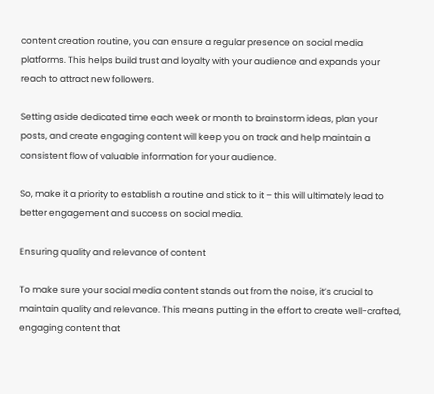content creation routine, you can ensure a regular presence on social media platforms. This helps build trust and loyalty with your audience and expands your reach to attract new followers.

Setting aside dedicated time each week or month to brainstorm ideas, plan your posts, and create engaging content will keep you on track and help maintain a consistent flow of valuable information for your audience.

So, make it a priority to establish a routine and stick to it – this will ultimately lead to better engagement and success on social media.

Ensuring quality and relevance of content

To make sure your social media content stands out from the noise, it’s crucial to maintain quality and relevance. This means putting in the effort to create well-crafted, engaging content that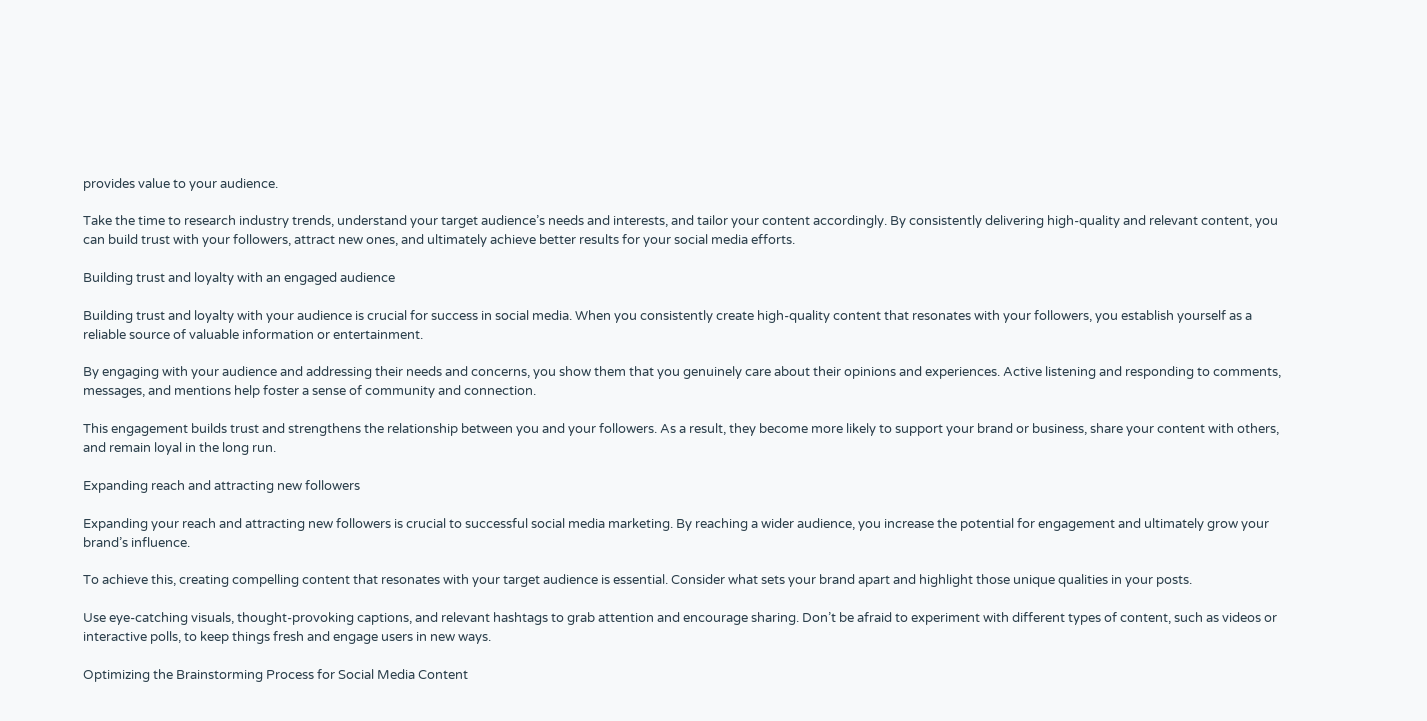provides value to your audience.

Take the time to research industry trends, understand your target audience’s needs and interests, and tailor your content accordingly. By consistently delivering high-quality and relevant content, you can build trust with your followers, attract new ones, and ultimately achieve better results for your social media efforts.

Building trust and loyalty with an engaged audience

Building trust and loyalty with your audience is crucial for success in social media. When you consistently create high-quality content that resonates with your followers, you establish yourself as a reliable source of valuable information or entertainment.

By engaging with your audience and addressing their needs and concerns, you show them that you genuinely care about their opinions and experiences. Active listening and responding to comments, messages, and mentions help foster a sense of community and connection.

This engagement builds trust and strengthens the relationship between you and your followers. As a result, they become more likely to support your brand or business, share your content with others, and remain loyal in the long run.

Expanding reach and attracting new followers

Expanding your reach and attracting new followers is crucial to successful social media marketing. By reaching a wider audience, you increase the potential for engagement and ultimately grow your brand’s influence.

To achieve this, creating compelling content that resonates with your target audience is essential. Consider what sets your brand apart and highlight those unique qualities in your posts.

Use eye-catching visuals, thought-provoking captions, and relevant hashtags to grab attention and encourage sharing. Don’t be afraid to experiment with different types of content, such as videos or interactive polls, to keep things fresh and engage users in new ways.

Optimizing the Brainstorming Process for Social Media Content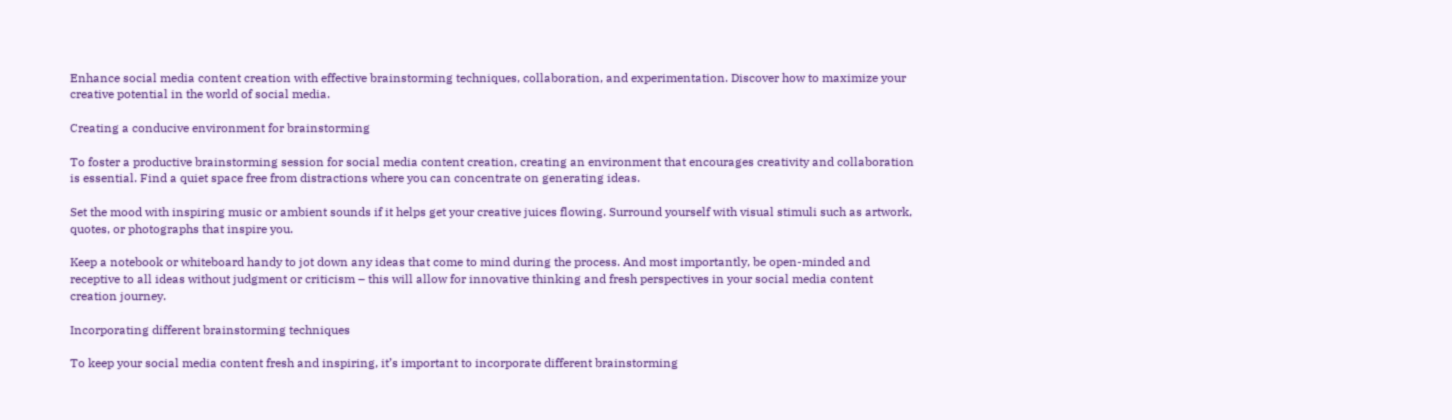Enhance social media content creation with effective brainstorming techniques, collaboration, and experimentation. Discover how to maximize your creative potential in the world of social media.

Creating a conducive environment for brainstorming

To foster a productive brainstorming session for social media content creation, creating an environment that encourages creativity and collaboration is essential. Find a quiet space free from distractions where you can concentrate on generating ideas.

Set the mood with inspiring music or ambient sounds if it helps get your creative juices flowing. Surround yourself with visual stimuli such as artwork, quotes, or photographs that inspire you.

Keep a notebook or whiteboard handy to jot down any ideas that come to mind during the process. And most importantly, be open-minded and receptive to all ideas without judgment or criticism – this will allow for innovative thinking and fresh perspectives in your social media content creation journey.

Incorporating different brainstorming techniques

To keep your social media content fresh and inspiring, it’s important to incorporate different brainstorming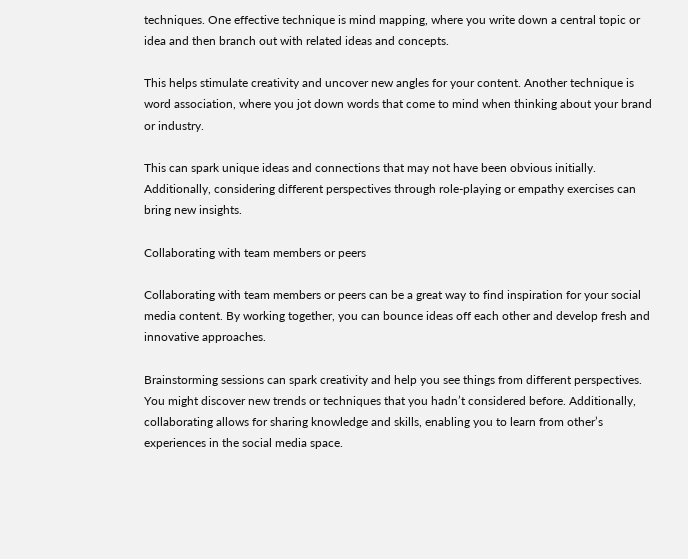techniques. One effective technique is mind mapping, where you write down a central topic or idea and then branch out with related ideas and concepts.

This helps stimulate creativity and uncover new angles for your content. Another technique is word association, where you jot down words that come to mind when thinking about your brand or industry.

This can spark unique ideas and connections that may not have been obvious initially. Additionally, considering different perspectives through role-playing or empathy exercises can bring new insights.

Collaborating with team members or peers

Collaborating with team members or peers can be a great way to find inspiration for your social media content. By working together, you can bounce ideas off each other and develop fresh and innovative approaches.

Brainstorming sessions can spark creativity and help you see things from different perspectives. You might discover new trends or techniques that you hadn’t considered before. Additionally, collaborating allows for sharing knowledge and skills, enabling you to learn from other’s experiences in the social media space.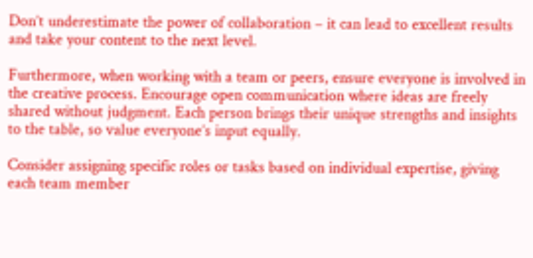Don’t underestimate the power of collaboration – it can lead to excellent results and take your content to the next level.

Furthermore, when working with a team or peers, ensure everyone is involved in the creative process. Encourage open communication where ideas are freely shared without judgment. Each person brings their unique strengths and insights to the table, so value everyone’s input equally.

Consider assigning specific roles or tasks based on individual expertise, giving each team member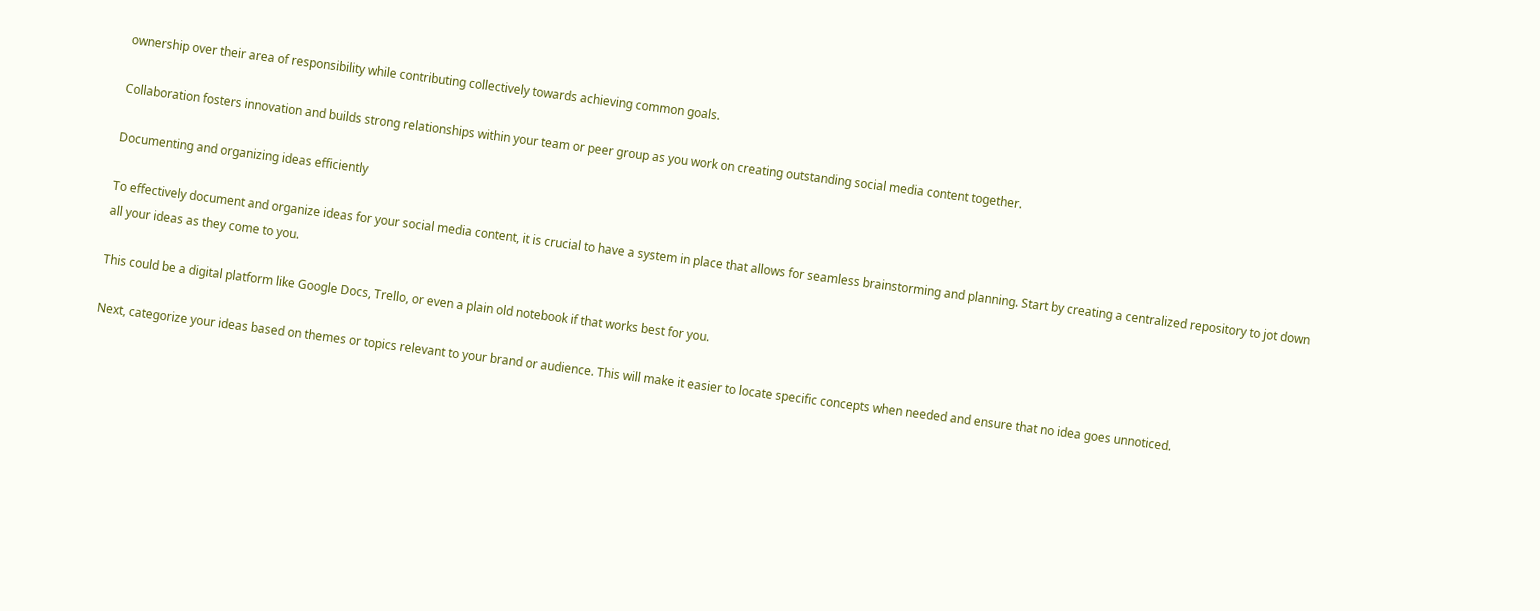ownership over their area of responsibility while contributing collectively towards achieving common goals.

Collaboration fosters innovation and builds strong relationships within your team or peer group as you work on creating outstanding social media content together.

Documenting and organizing ideas efficiently

To effectively document and organize ideas for your social media content, it is crucial to have a system in place that allows for seamless brainstorming and planning. Start by creating a centralized repository to jot down all your ideas as they come to you.

This could be a digital platform like Google Docs, Trello, or even a plain old notebook if that works best for you.

Next, categorize your ideas based on themes or topics relevant to your brand or audience. This will make it easier to locate specific concepts when needed and ensure that no idea goes unnoticed.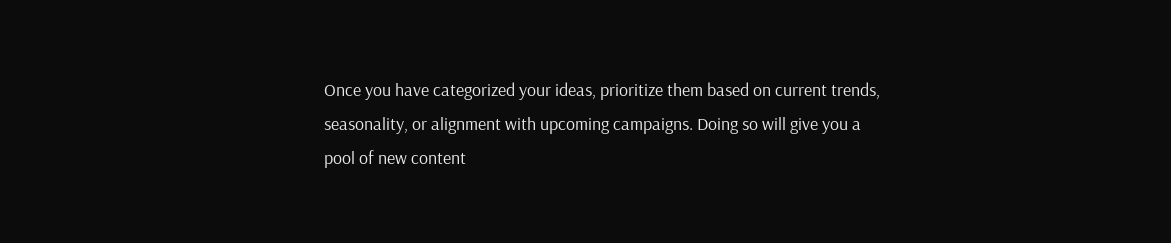Once you have categorized your ideas, prioritize them based on current trends, seasonality, or alignment with upcoming campaigns. Doing so will give you a pool of new content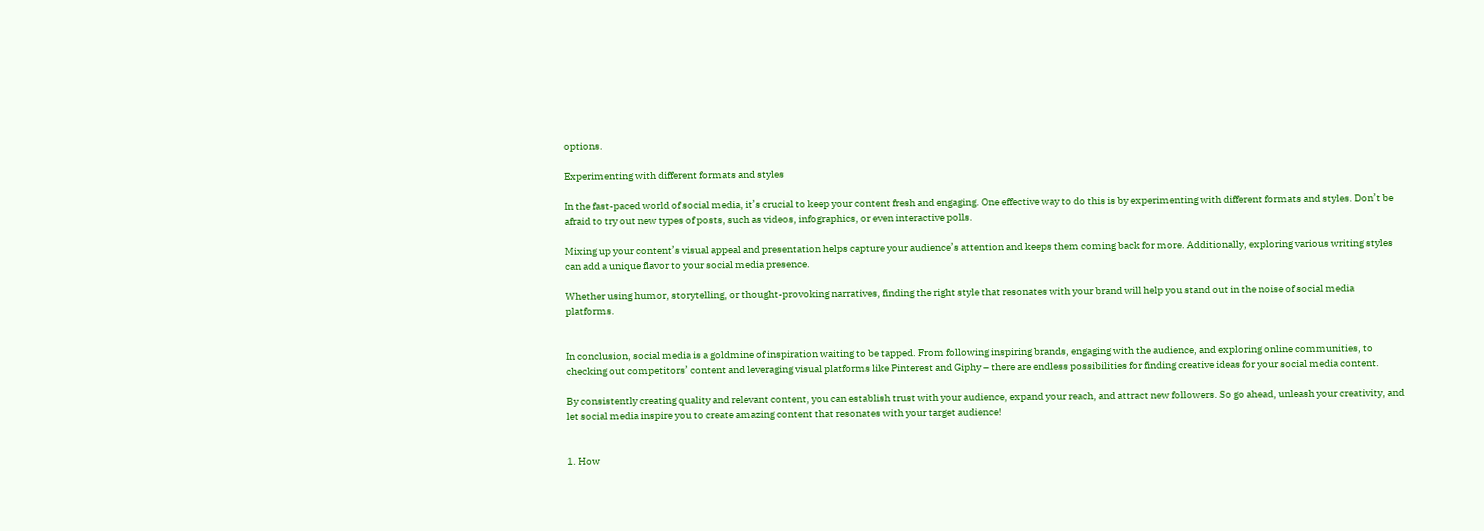options.

Experimenting with different formats and styles

In the fast-paced world of social media, it’s crucial to keep your content fresh and engaging. One effective way to do this is by experimenting with different formats and styles. Don’t be afraid to try out new types of posts, such as videos, infographics, or even interactive polls.

Mixing up your content’s visual appeal and presentation helps capture your audience’s attention and keeps them coming back for more. Additionally, exploring various writing styles can add a unique flavor to your social media presence.

Whether using humor, storytelling, or thought-provoking narratives, finding the right style that resonates with your brand will help you stand out in the noise of social media platforms.


In conclusion, social media is a goldmine of inspiration waiting to be tapped. From following inspiring brands, engaging with the audience, and exploring online communities, to checking out competitors’ content and leveraging visual platforms like Pinterest and Giphy – there are endless possibilities for finding creative ideas for your social media content.

By consistently creating quality and relevant content, you can establish trust with your audience, expand your reach, and attract new followers. So go ahead, unleash your creativity, and let social media inspire you to create amazing content that resonates with your target audience!


1. How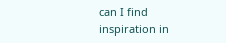can I find inspiration in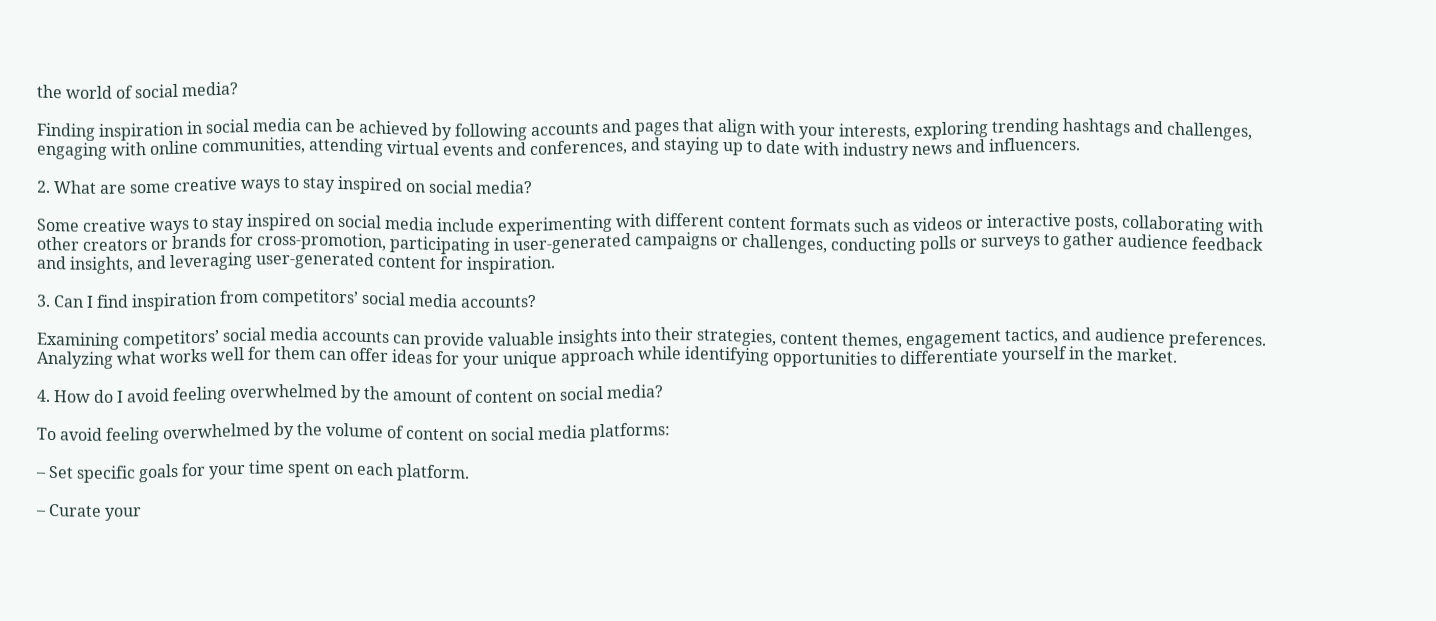the world of social media?

Finding inspiration in social media can be achieved by following accounts and pages that align with your interests, exploring trending hashtags and challenges, engaging with online communities, attending virtual events and conferences, and staying up to date with industry news and influencers.

2. What are some creative ways to stay inspired on social media?

Some creative ways to stay inspired on social media include experimenting with different content formats such as videos or interactive posts, collaborating with other creators or brands for cross-promotion, participating in user-generated campaigns or challenges, conducting polls or surveys to gather audience feedback and insights, and leveraging user-generated content for inspiration.

3. Can I find inspiration from competitors’ social media accounts?

Examining competitors’ social media accounts can provide valuable insights into their strategies, content themes, engagement tactics, and audience preferences. Analyzing what works well for them can offer ideas for your unique approach while identifying opportunities to differentiate yourself in the market.

4. How do I avoid feeling overwhelmed by the amount of content on social media?

To avoid feeling overwhelmed by the volume of content on social media platforms:

– Set specific goals for your time spent on each platform.

– Curate your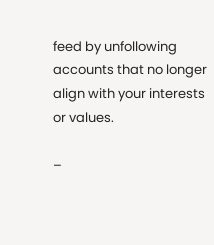feed by unfollowing accounts that no longer align with your interests or values.

–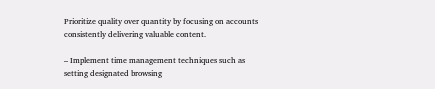Prioritize quality over quantity by focusing on accounts consistently delivering valuable content.

– Implement time management techniques such as setting designated browsing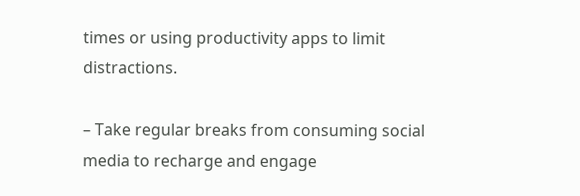times or using productivity apps to limit distractions.

– Take regular breaks from consuming social media to recharge and engage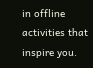in offline activities that inspire you.